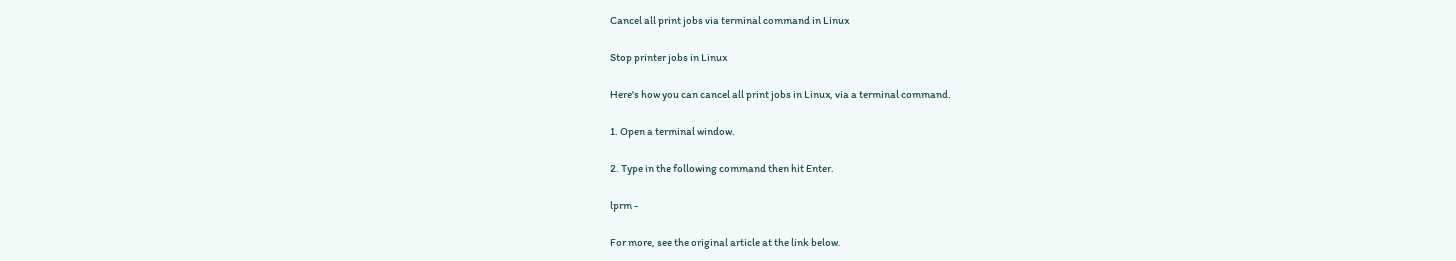Cancel all print jobs via terminal command in Linux

Stop printer jobs in Linux

Here's how you can cancel all print jobs in Linux, via a terminal command.

1. Open a terminal window.

2. Type in the following command then hit Enter.

lprm -

For more, see the original article at the link below.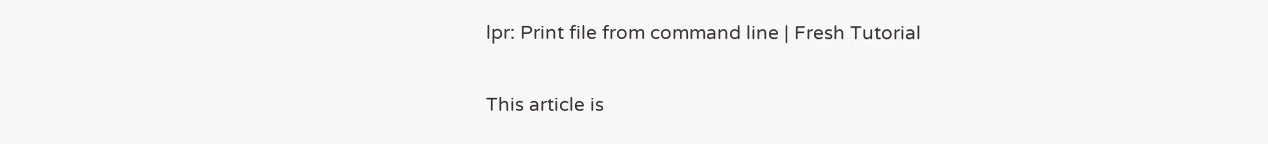lpr: Print file from command line | Fresh Tutorial

This article is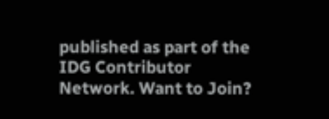published as part of the IDG Contributor Network. Want to Join?